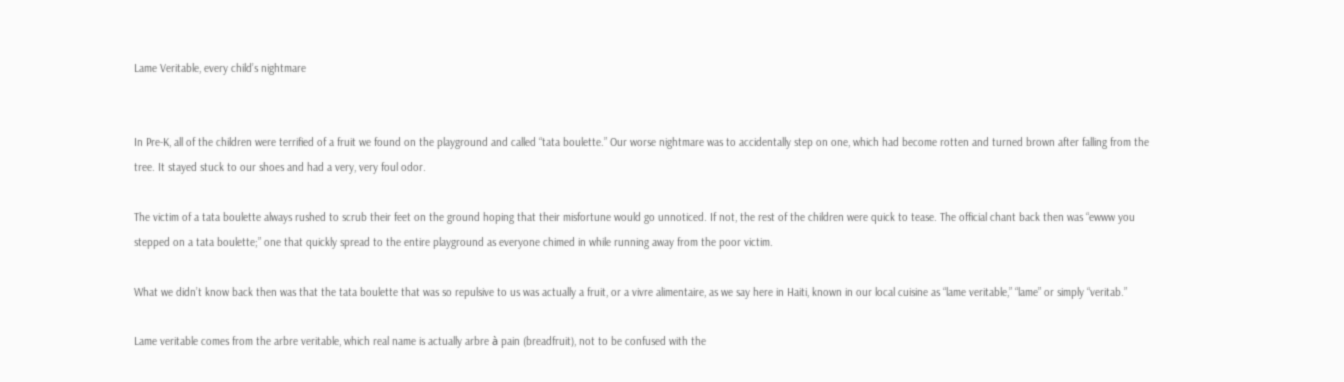Lame Veritable, every child’s nightmare


In Pre-K, all of the children were terrified of a fruit we found on the playground and called “tata boulette.” Our worse nightmare was to accidentally step on one, which had become rotten and turned brown after falling from the tree. It stayed stuck to our shoes and had a very, very foul odor.

The victim of a tata boulette always rushed to scrub their feet on the ground hoping that their misfortune would go unnoticed. If not, the rest of the children were quick to tease. The official chant back then was “ewww you stepped on a tata boulette;” one that quickly spread to the entire playground as everyone chimed in while running away from the poor victim.

What we didn’t know back then was that the tata boulette that was so repulsive to us was actually a fruit, or a vivre alimentaire, as we say here in Haiti, known in our local cuisine as “lame veritable,” “lame” or simply “veritab.”

Lame veritable comes from the arbre veritable, which real name is actually arbre à pain (breadfruit), not to be confused with the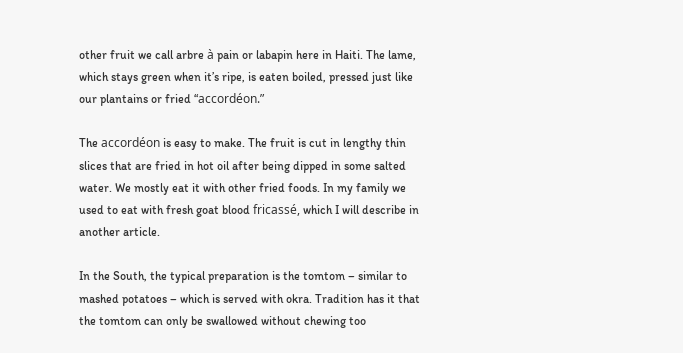other fruit we call arbre à pain or labapin here in Haiti. The lame, which stays green when it’s ripe, is eaten boiled, pressed just like our plantains or fried “accordéon.”

The accordéon is easy to make. The fruit is cut in lengthy thin slices that are fried in hot oil after being dipped in some salted water. We mostly eat it with other fried foods. In my family we used to eat with fresh goat blood fricassé, which I will describe in another article.

In the South, the typical preparation is the tomtom – similar to mashed potatoes – which is served with okra. Tradition has it that the tomtom can only be swallowed without chewing too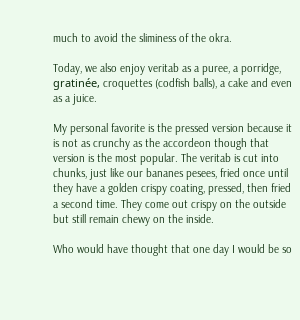much to avoid the sliminess of the okra.

Today, we also enjoy veritab as a puree, a porridge, gratinée, croquettes (codfish balls), a cake and even as a juice.

My personal favorite is the pressed version because it is not as crunchy as the accordeon though that version is the most popular. The veritab is cut into chunks, just like our bananes pesees, fried once until they have a golden crispy coating, pressed, then fried a second time. They come out crispy on the outside but still remain chewy on the inside.

Who would have thought that one day I would be so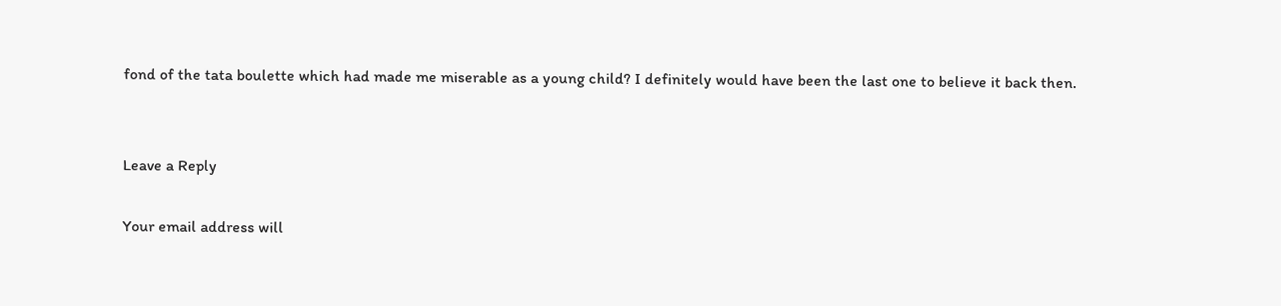fond of the tata boulette which had made me miserable as a young child? I definitely would have been the last one to believe it back then.


Leave a Reply

Your email address will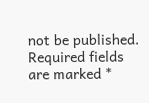not be published. Required fields are marked *